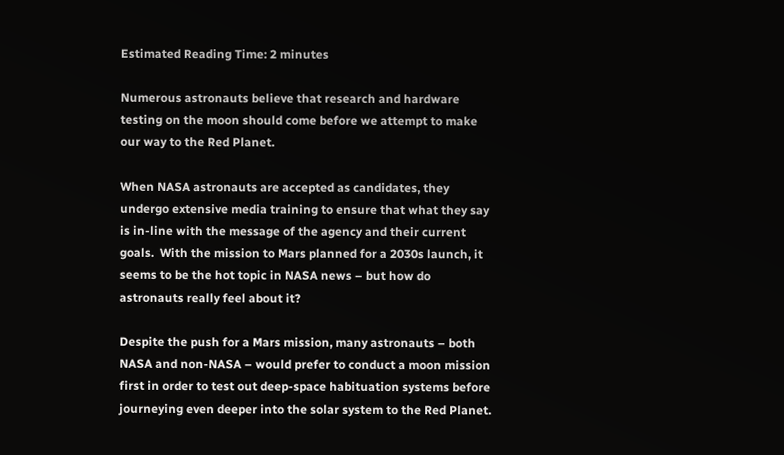Estimated Reading Time: 2 minutes

Numerous astronauts believe that research and hardware testing on the moon should come before we attempt to make our way to the Red Planet.

When NASA astronauts are accepted as candidates, they undergo extensive media training to ensure that what they say is in-line with the message of the agency and their current goals.  With the mission to Mars planned for a 2030s launch, it seems to be the hot topic in NASA news – but how do astronauts really feel about it?

Despite the push for a Mars mission, many astronauts – both NASA and non-NASA – would prefer to conduct a moon mission first in order to test out deep-space habituation systems before journeying even deeper into the solar system to the Red Planet.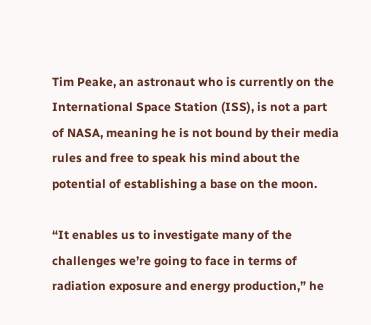Tim Peake, an astronaut who is currently on the International Space Station (ISS), is not a part of NASA, meaning he is not bound by their media rules and free to speak his mind about the potential of establishing a base on the moon.

“It enables us to investigate many of the challenges we’re going to face in terms of radiation exposure and energy production,” he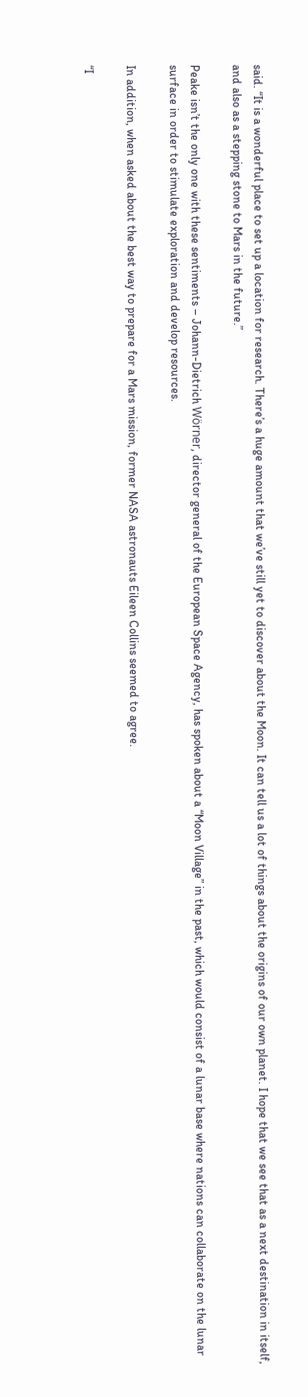said. “It is a wonderful place to set up a location for research. There’s a huge amount that we’ve still yet to discover about the Moon. It can tell us a lot of things about the origins of our own planet. I hope that we see that as a next destination in itself, and also as a stepping stone to Mars in the future.”

Peake isn’t the only one with these sentiments – Johann-Dietrich Wörner, director general of the European Space Agency, has spoken about a “Moon Village” in the past, which would consist of a lunar base where nations can collaborate on the lunar surface in order to stimulate exploration and develop resources.

In addition, when asked about the best way to prepare for a Mars mission, former NASA astronauts Eileen Collins seemed to agree.

“I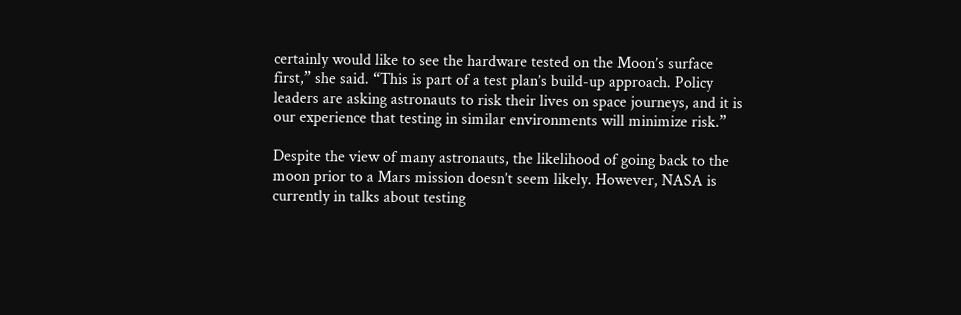certainly would like to see the hardware tested on the Moon’s surface first,” she said. “This is part of a test plan’s build-up approach. Policy leaders are asking astronauts to risk their lives on space journeys, and it is our experience that testing in similar environments will minimize risk.”

Despite the view of many astronauts, the likelihood of going back to the moon prior to a Mars mission doesn’t seem likely. However, NASA is currently in talks about testing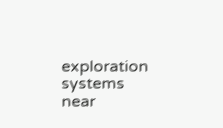exploration systems near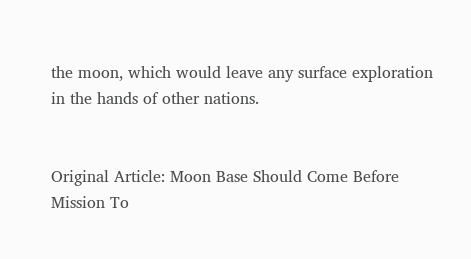the moon, which would leave any surface exploration in the hands of other nations.


Original Article: Moon Base Should Come Before Mission To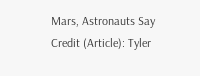Mars, Astronauts Say
Credit (Article): Tyler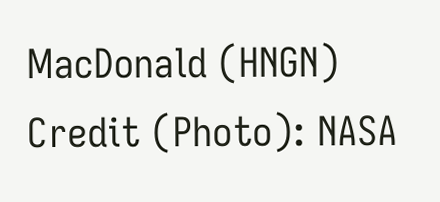MacDonald (HNGN)
Credit (Photo): NASA